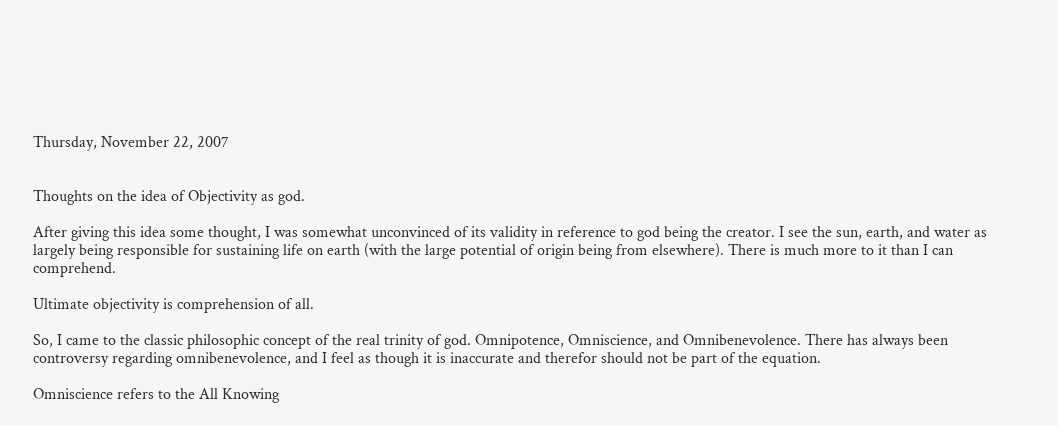Thursday, November 22, 2007


Thoughts on the idea of Objectivity as god.

After giving this idea some thought, I was somewhat unconvinced of its validity in reference to god being the creator. I see the sun, earth, and water as largely being responsible for sustaining life on earth (with the large potential of origin being from elsewhere). There is much more to it than I can comprehend.

Ultimate objectivity is comprehension of all.

So, I came to the classic philosophic concept of the real trinity of god. Omnipotence, Omniscience, and Omnibenevolence. There has always been controversy regarding omnibenevolence, and I feel as though it is inaccurate and therefor should not be part of the equation.

Omniscience refers to the All Knowing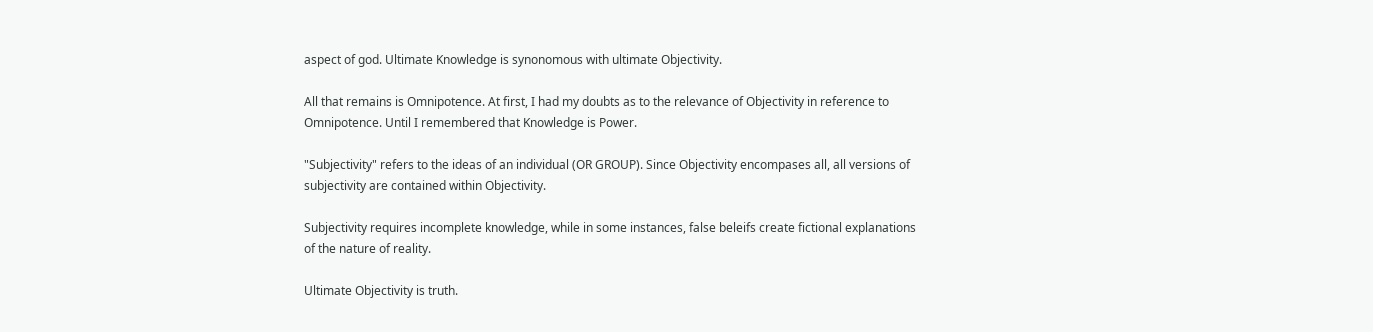aspect of god. Ultimate Knowledge is synonomous with ultimate Objectivity.

All that remains is Omnipotence. At first, I had my doubts as to the relevance of Objectivity in reference to Omnipotence. Until I remembered that Knowledge is Power.

"Subjectivity" refers to the ideas of an individual (OR GROUP). Since Objectivity encompases all, all versions of subjectivity are contained within Objectivity.

Subjectivity requires incomplete knowledge, while in some instances, false beleifs create fictional explanations of the nature of reality.

Ultimate Objectivity is truth.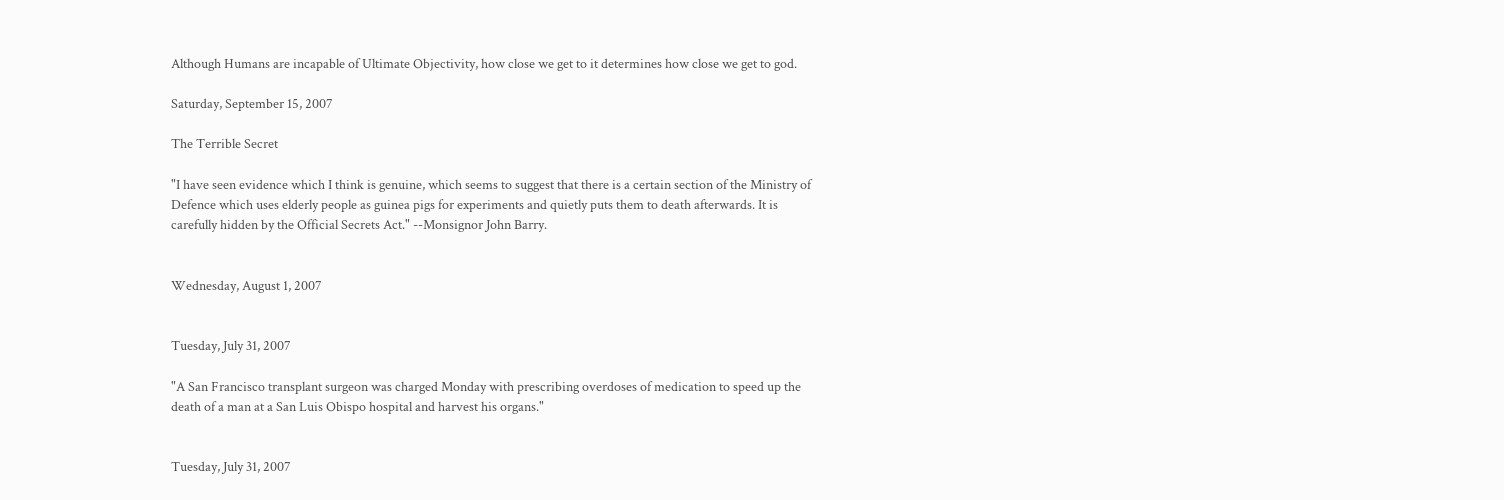Although Humans are incapable of Ultimate Objectivity, how close we get to it determines how close we get to god.

Saturday, September 15, 2007

The Terrible Secret

"I have seen evidence which I think is genuine, which seems to suggest that there is a certain section of the Ministry of Defence which uses elderly people as guinea pigs for experiments and quietly puts them to death afterwards. It is carefully hidden by the Official Secrets Act." --Monsignor John Barry.


Wednesday, August 1, 2007


Tuesday, July 31, 2007

"A San Francisco transplant surgeon was charged Monday with prescribing overdoses of medication to speed up the death of a man at a San Luis Obispo hospital and harvest his organs."


Tuesday, July 31, 2007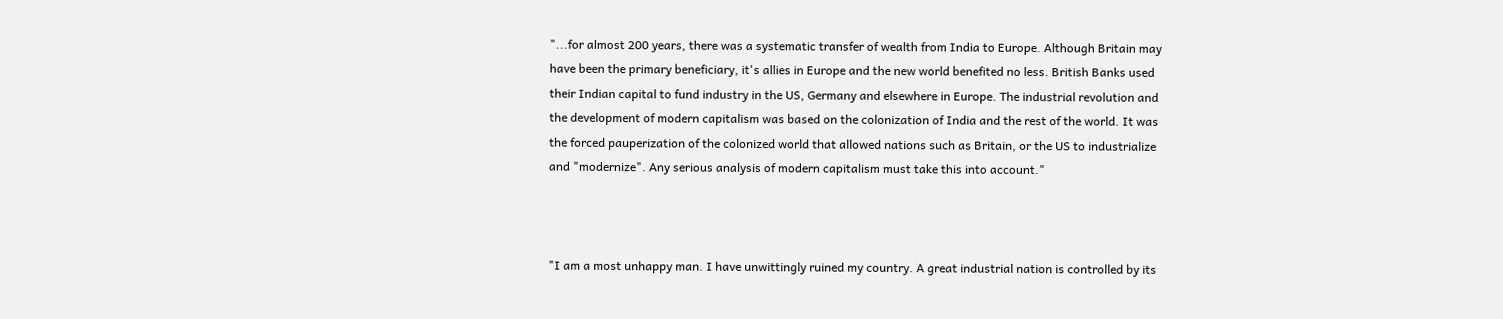"...for almost 200 years, there was a systematic transfer of wealth from India to Europe. Although Britain may have been the primary beneficiary, it's allies in Europe and the new world benefited no less. British Banks used their Indian capital to fund industry in the US, Germany and elsewhere in Europe. The industrial revolution and the development of modern capitalism was based on the colonization of India and the rest of the world. It was the forced pauperization of the colonized world that allowed nations such as Britain, or the US to industrialize and "modernize". Any serious analysis of modern capitalism must take this into account."



"I am a most unhappy man. I have unwittingly ruined my country. A great industrial nation is controlled by its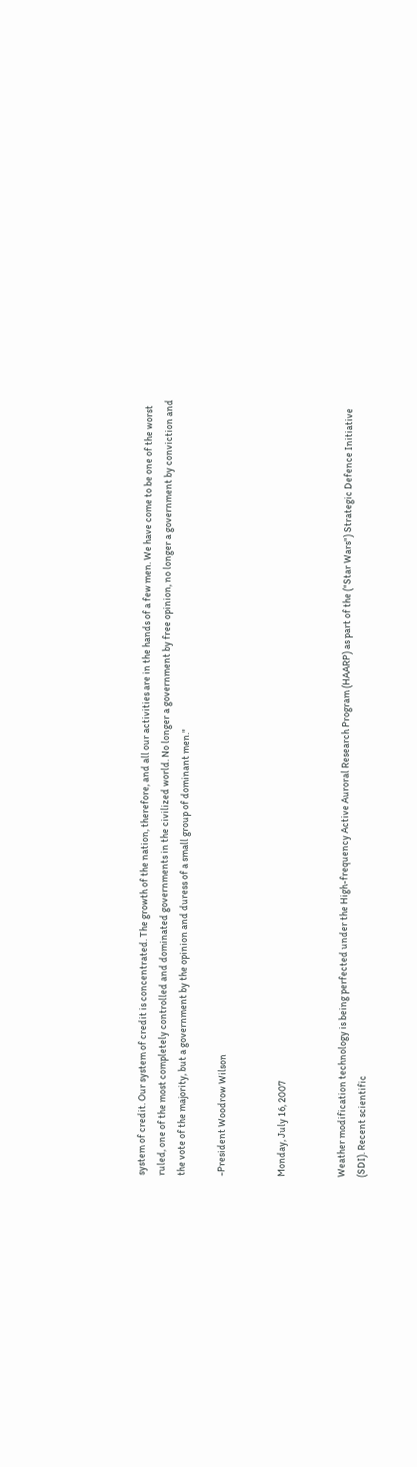system of credit. Our system of credit is concentrated. The growth of the nation, therefore, and all our activities are in the hands of a few men. We have come to be one of the worst ruled, one of the most completely controlled and dominated governments in the civilized world. No longer a government by free opinion, no longer a government by conviction and the vote of the majority, but a government by the opinion and duress of a small group of dominant men."

-President Woodrow Wilson


Monday, July 16, 2007


Weather modification technology is being perfected under the High-frequency Active Auroral Research Program (HAARP) as part of the ("Star Wars") Strategic Defence Initiative (SDI). Recent scientific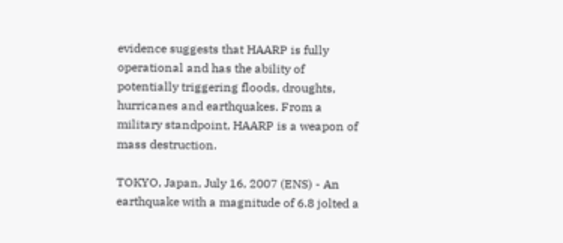evidence suggests that HAARP is fully operational and has the ability of potentially triggering floods, droughts, hurricanes and earthquakes. From a military standpoint, HAARP is a weapon of mass destruction.

TOKYO, Japan, July 16, 2007 (ENS) - An earthquake with a magnitude of 6.8 jolted a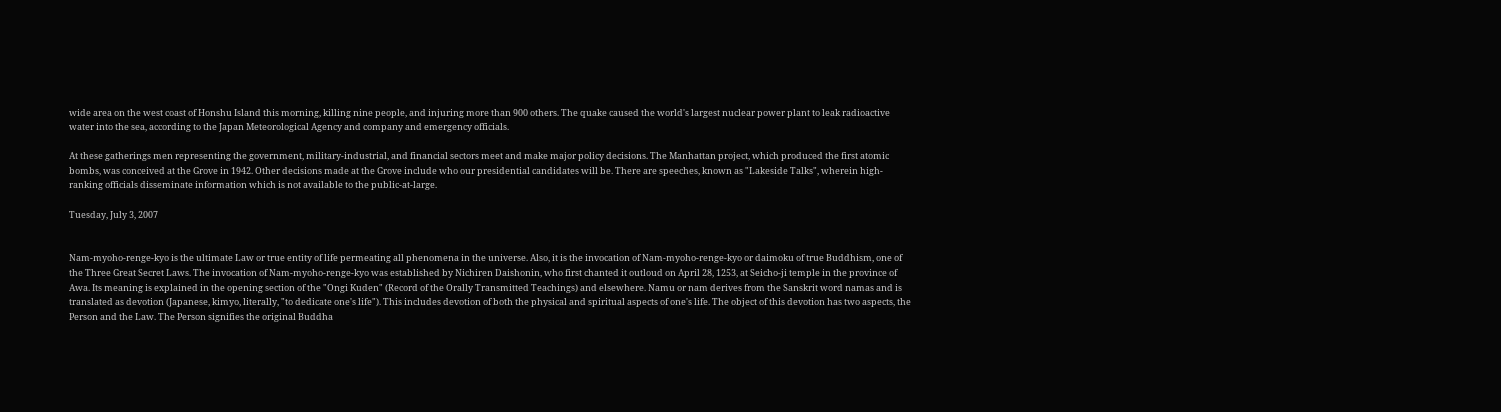wide area on the west coast of Honshu Island this morning, killing nine people, and injuring more than 900 others. The quake caused the world's largest nuclear power plant to leak radioactive water into the sea, according to the Japan Meteorological Agency and company and emergency officials.

At these gatherings men representing the government, military-industrial, and financial sectors meet and make major policy decisions. The Manhattan project, which produced the first atomic bombs, was conceived at the Grove in 1942. Other decisions made at the Grove include who our presidential candidates will be. There are speeches, known as "Lakeside Talks", wherein high-ranking officials disseminate information which is not available to the public-at-large.

Tuesday, July 3, 2007


Nam-myoho-renge-kyo is the ultimate Law or true entity of life permeating all phenomena in the universe. Also, it is the invocation of Nam-myoho-renge-kyo or daimoku of true Buddhism, one of the Three Great Secret Laws. The invocation of Nam-myoho-renge-kyo was established by Nichiren Daishonin, who first chanted it outloud on April 28, 1253, at Seicho-ji temple in the province of Awa. Its meaning is explained in the opening section of the "Ongi Kuden" (Record of the Orally Transmitted Teachings) and elsewhere. Namu or nam derives from the Sanskrit word namas and is translated as devotion (Japanese, kimyo, literally, "to dedicate one's life"). This includes devotion of both the physical and spiritual aspects of one's life. The object of this devotion has two aspects, the Person and the Law. The Person signifies the original Buddha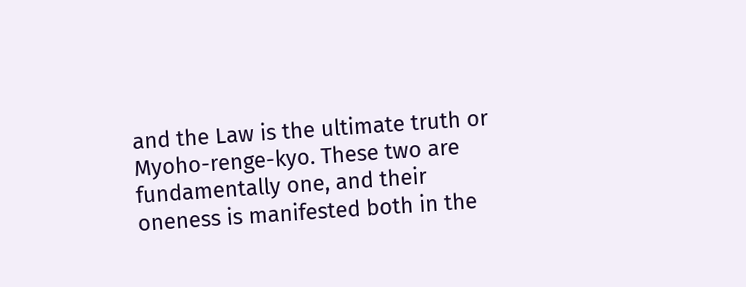and the Law is the ultimate truth or Myoho-renge-kyo. These two are fundamentally one, and their oneness is manifested both in the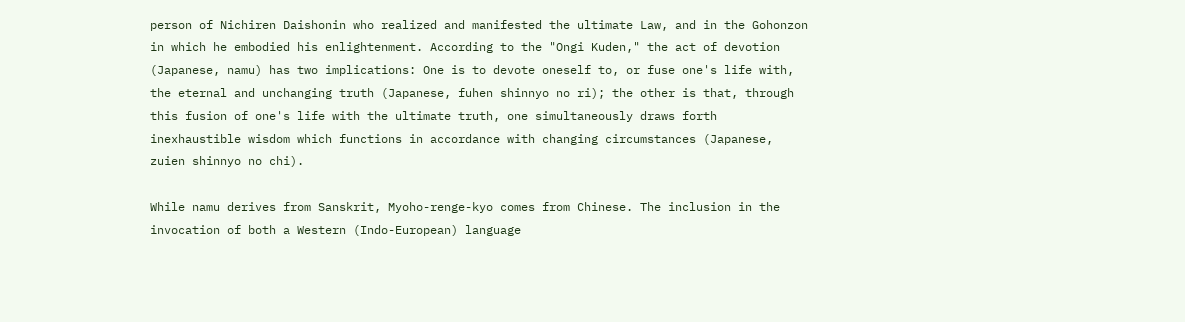person of Nichiren Daishonin who realized and manifested the ultimate Law, and in the Gohonzon in which he embodied his enlightenment. According to the "Ongi Kuden," the act of devotion (Japanese, namu) has two implications: One is to devote oneself to, or fuse one's life with, the eternal and unchanging truth (Japanese, fuhen shinnyo no ri); the other is that, through this fusion of one's life with the ultimate truth, one simultaneously draws forth inexhaustible wisdom which functions in accordance with changing circumstances (Japanese, zuien shinnyo no chi).

While namu derives from Sanskrit, Myoho-renge-kyo comes from Chinese. The inclusion in the invocation of both a Western (Indo-European) language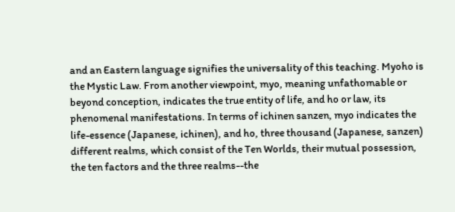and an Eastern language signifies the universality of this teaching. Myoho is the Mystic Law. From another viewpoint, myo, meaning unfathomable or beyond conception, indicates the true entity of life, and ho or law, its phenomenal manifestations. In terms of ichinen sanzen, myo indicates the life-essence (Japanese, ichinen), and ho, three thousand (Japanese, sanzen) different realms, which consist of the Ten Worlds, their mutual possession, the ten factors and the three realms--the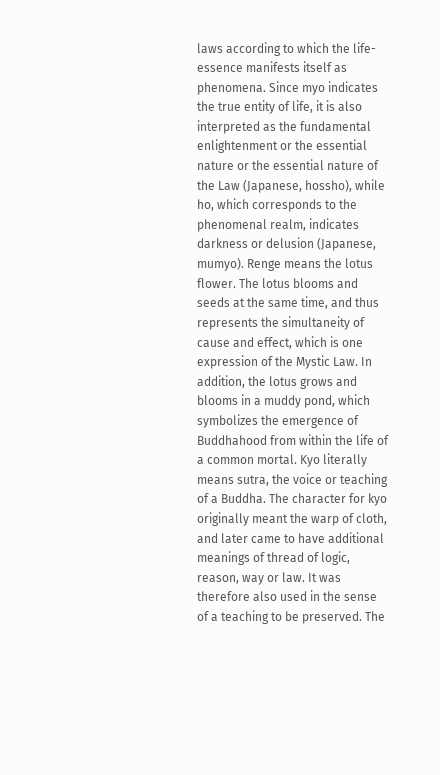laws according to which the life-essence manifests itself as phenomena. Since myo indicates the true entity of life, it is also interpreted as the fundamental enlightenment or the essential nature or the essential nature of the Law (Japanese, hossho), while ho, which corresponds to the phenomenal realm, indicates darkness or delusion (Japanese, mumyo). Renge means the lotus flower. The lotus blooms and seeds at the same time, and thus represents the simultaneity of cause and effect, which is one expression of the Mystic Law. In addition, the lotus grows and blooms in a muddy pond, which symbolizes the emergence of Buddhahood from within the life of a common mortal. Kyo literally means sutra, the voice or teaching of a Buddha. The character for kyo originally meant the warp of cloth, and later came to have additional meanings of thread of logic, reason, way or law. It was therefore also used in the sense of a teaching to be preserved. The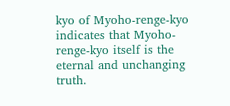kyo of Myoho-renge-kyo indicates that Myoho-renge-kyo itself is the eternal and unchanging truth.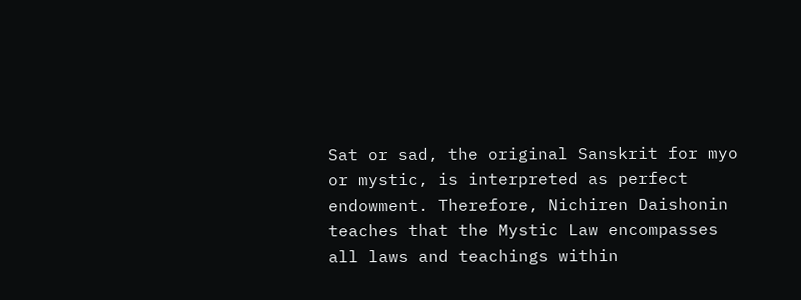Sat or sad, the original Sanskrit for myo or mystic, is interpreted as perfect endowment. Therefore, Nichiren Daishonin teaches that the Mystic Law encompasses all laws and teachings within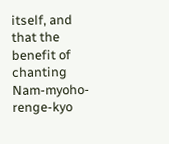itself, and that the benefit of chanting Nam-myoho-renge-kyo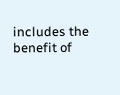includes the benefit of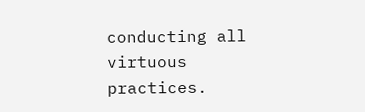conducting all virtuous practices.